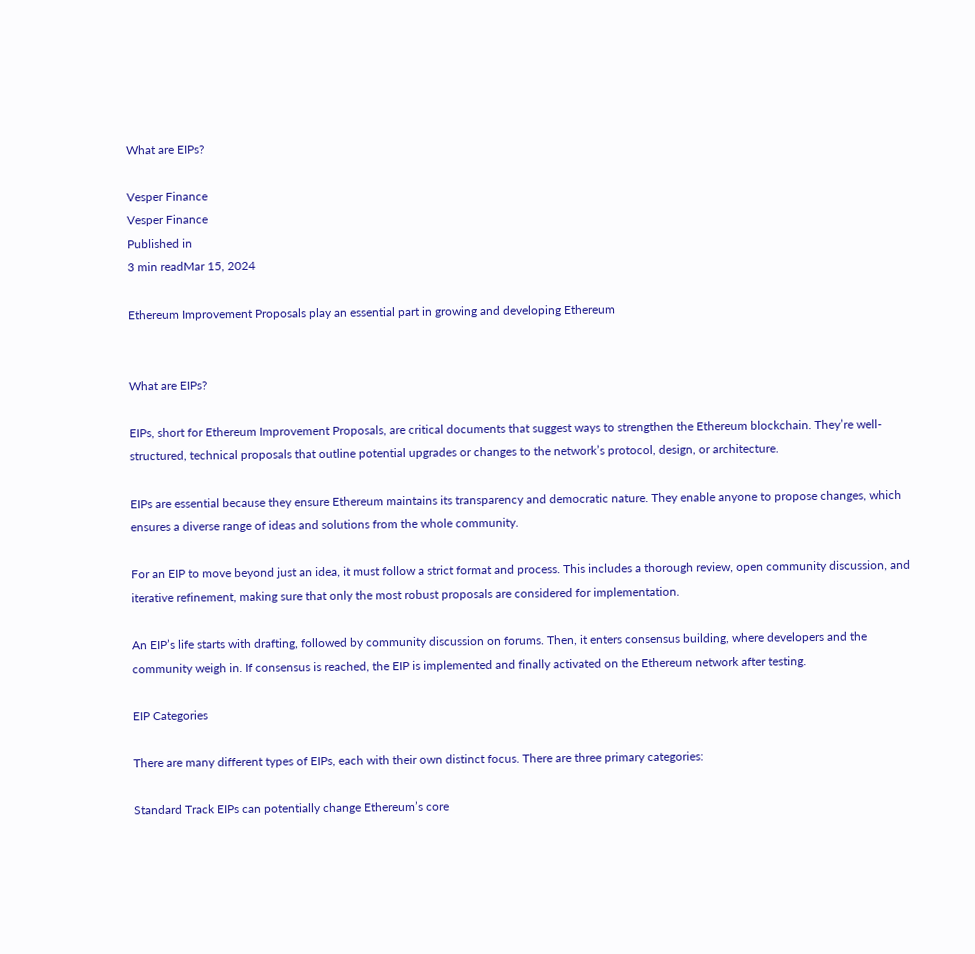What are EIPs?

Vesper Finance
Vesper Finance
Published in
3 min readMar 15, 2024

Ethereum Improvement Proposals play an essential part in growing and developing Ethereum


What are EIPs?

EIPs, short for Ethereum Improvement Proposals, are critical documents that suggest ways to strengthen the Ethereum blockchain. They’re well-structured, technical proposals that outline potential upgrades or changes to the network’s protocol, design, or architecture.

EIPs are essential because they ensure Ethereum maintains its transparency and democratic nature. They enable anyone to propose changes, which ensures a diverse range of ideas and solutions from the whole community.

For an EIP to move beyond just an idea, it must follow a strict format and process. This includes a thorough review, open community discussion, and iterative refinement, making sure that only the most robust proposals are considered for implementation.

An EIP’s life starts with drafting, followed by community discussion on forums. Then, it enters consensus building, where developers and the community weigh in. If consensus is reached, the EIP is implemented and finally activated on the Ethereum network after testing.

EIP Categories

There are many different types of EIPs, each with their own distinct focus. There are three primary categories:

Standard Track EIPs can potentially change Ethereum’s core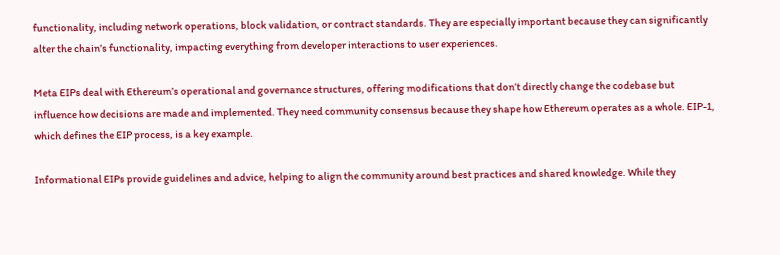functionality, including network operations, block validation, or contract standards. They are especially important because they can significantly alter the chain’s functionality, impacting everything from developer interactions to user experiences.

Meta EIPs deal with Ethereum’s operational and governance structures, offering modifications that don’t directly change the codebase but influence how decisions are made and implemented. They need community consensus because they shape how Ethereum operates as a whole. EIP-1, which defines the EIP process, is a key example.

Informational EIPs provide guidelines and advice, helping to align the community around best practices and shared knowledge. While they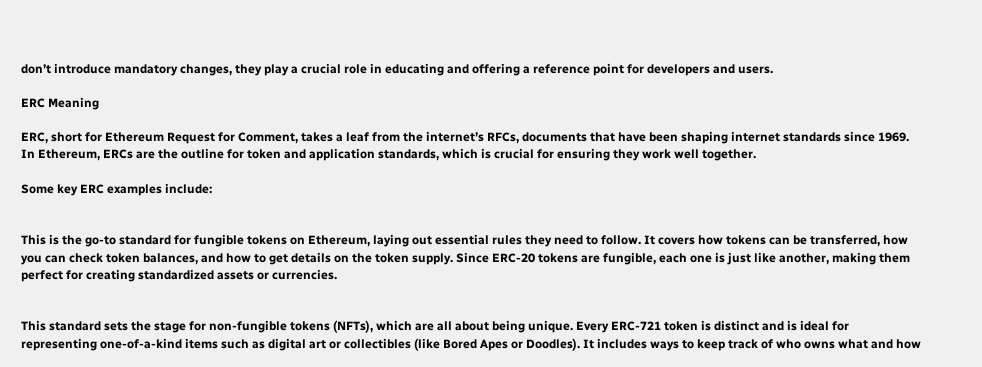don’t introduce mandatory changes, they play a crucial role in educating and offering a reference point for developers and users.

ERC Meaning

ERC, short for Ethereum Request for Comment, takes a leaf from the internet’s RFCs, documents that have been shaping internet standards since 1969. In Ethereum, ERCs are the outline for token and application standards, which is crucial for ensuring they work well together.

Some key ERC examples include:


This is the go-to standard for fungible tokens on Ethereum, laying out essential rules they need to follow. It covers how tokens can be transferred, how you can check token balances, and how to get details on the token supply. Since ERC-20 tokens are fungible, each one is just like another, making them perfect for creating standardized assets or currencies.


This standard sets the stage for non-fungible tokens (NFTs), which are all about being unique. Every ERC-721 token is distinct and is ideal for representing one-of-a-kind items such as digital art or collectibles (like Bored Apes or Doodles). It includes ways to keep track of who owns what and how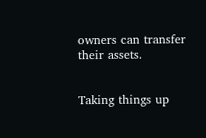owners can transfer their assets.


Taking things up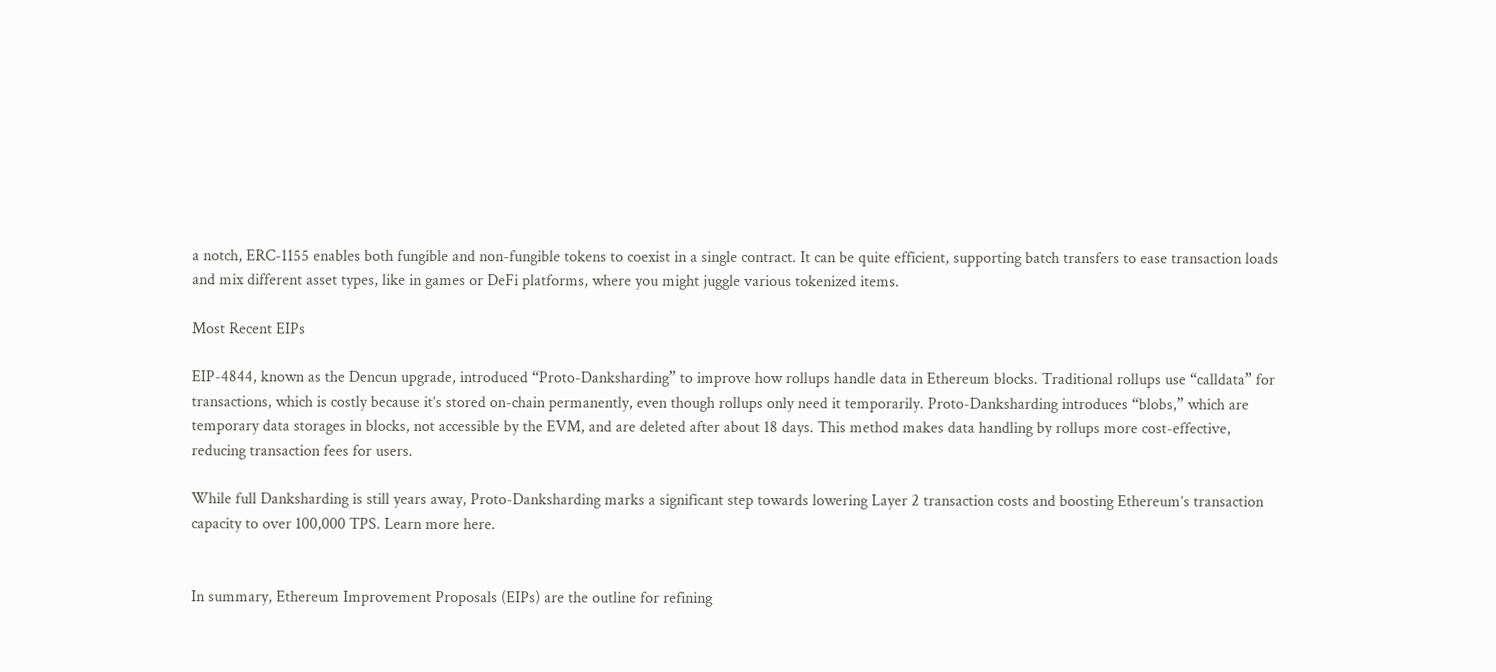a notch, ERC-1155 enables both fungible and non-fungible tokens to coexist in a single contract. It can be quite efficient, supporting batch transfers to ease transaction loads and mix different asset types, like in games or DeFi platforms, where you might juggle various tokenized items.

Most Recent EIPs

EIP-4844, known as the Dencun upgrade, introduced “Proto-Danksharding” to improve how rollups handle data in Ethereum blocks. Traditional rollups use “calldata” for transactions, which is costly because it’s stored on-chain permanently, even though rollups only need it temporarily. Proto-Danksharding introduces “blobs,” which are temporary data storages in blocks, not accessible by the EVM, and are deleted after about 18 days. This method makes data handling by rollups more cost-effective, reducing transaction fees for users.

While full Danksharding is still years away, Proto-Danksharding marks a significant step towards lowering Layer 2 transaction costs and boosting Ethereum’s transaction capacity to over 100,000 TPS. Learn more here.


In summary, Ethereum Improvement Proposals (EIPs) are the outline for refining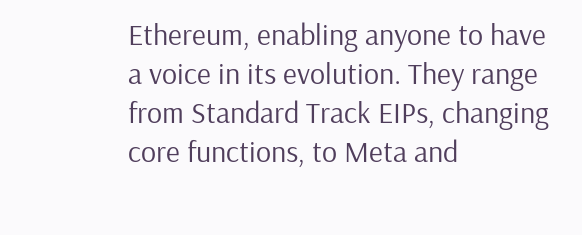Ethereum, enabling anyone to have a voice in its evolution. They range from Standard Track EIPs, changing core functions, to Meta and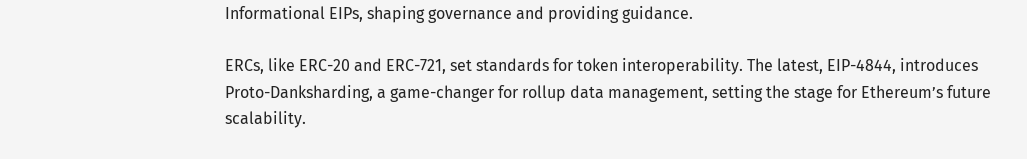Informational EIPs, shaping governance and providing guidance.

ERCs, like ERC-20 and ERC-721, set standards for token interoperability. The latest, EIP-4844, introduces Proto-Danksharding, a game-changer for rollup data management, setting the stage for Ethereum’s future scalability.